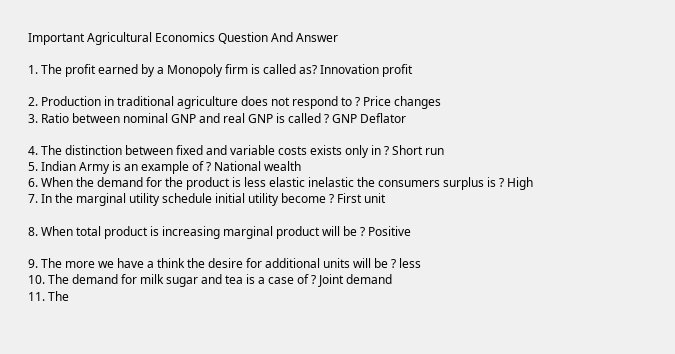Important Agricultural Economics Question And Answer

1. The profit earned by a Monopoly firm is called as? Innovation profit

2. Production in traditional agriculture does not respond to ? Price changes
3. Ratio between nominal GNP and real GNP is called ? GNP Deflator

4. The distinction between fixed and variable costs exists only in ? Short run
5. Indian Army is an example of ? National wealth
6. When the demand for the product is less elastic inelastic the consumers surplus is ? High
7. In the marginal utility schedule initial utility become ? First unit

8. When total product is increasing marginal product will be ? Positive

9. The more we have a think the desire for additional units will be ? less
10. The demand for milk sugar and tea is a case of ? Joint demand
11. The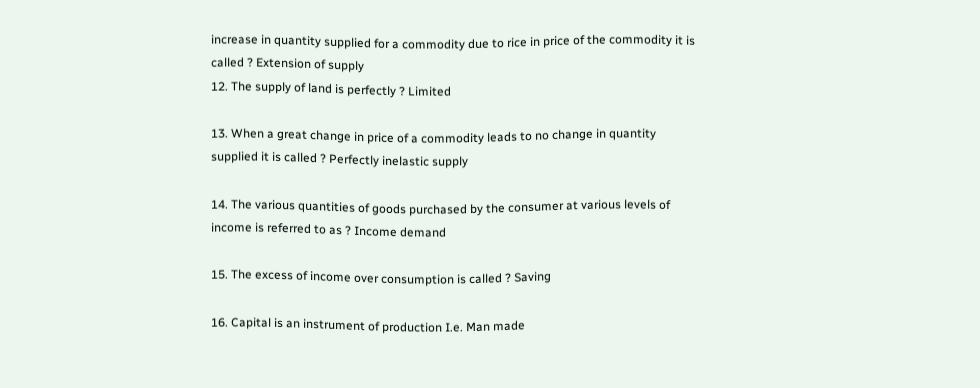increase in quantity supplied for a commodity due to rice in price of the commodity it is called ? Extension of supply
12. The supply of land is perfectly ? Limited

13. When a great change in price of a commodity leads to no change in quantity supplied it is called ? Perfectly inelastic supply

14. The various quantities of goods purchased by the consumer at various levels of income is referred to as ? Income demand

15. The excess of income over consumption is called ? Saving

16. Capital is an instrument of production I.e. Man made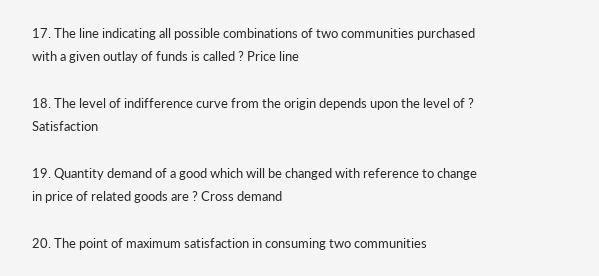17. The line indicating all possible combinations of two communities purchased with a given outlay of funds is called ? Price line

18. The level of indifference curve from the origin depends upon the level of ? Satisfaction

19. Quantity demand of a good which will be changed with reference to change in price of related goods are ? Cross demand

20. The point of maximum satisfaction in consuming two communities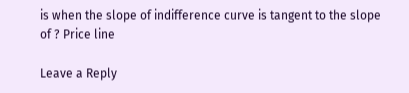is when the slope of indifference curve is tangent to the slope of ? Price line

Leave a Reply